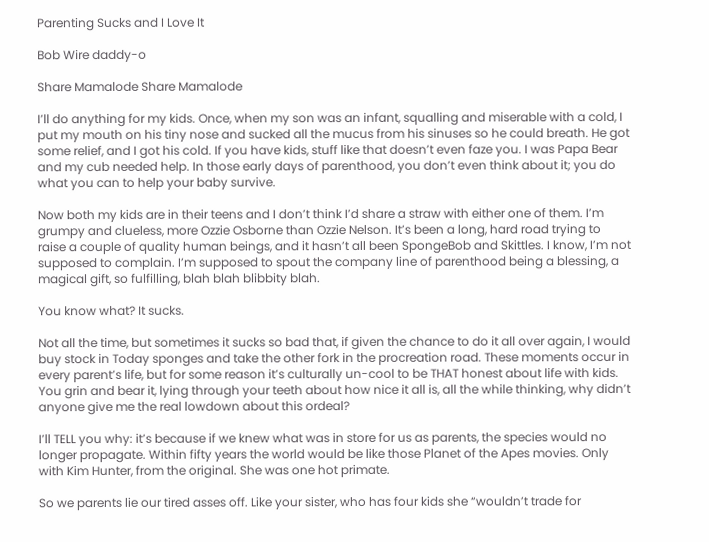Parenting Sucks and I Love It

Bob Wire daddy-o

Share Mamalode Share Mamalode

I’ll do anything for my kids. Once, when my son was an infant, squalling and miserable with a cold, I put my mouth on his tiny nose and sucked all the mucus from his sinuses so he could breath. He got some relief, and I got his cold. If you have kids, stuff like that doesn’t even faze you. I was Papa Bear and my cub needed help. In those early days of parenthood, you don’t even think about it; you do what you can to help your baby survive.

Now both my kids are in their teens and I don’t think I’d share a straw with either one of them. I’m grumpy and clueless, more Ozzie Osborne than Ozzie Nelson. It’s been a long, hard road trying to raise a couple of quality human beings, and it hasn’t all been SpongeBob and Skittles. I know, I’m not supposed to complain. I’m supposed to spout the company line of parenthood being a blessing, a magical gift, so fulfilling, blah blah blibbity blah.

You know what? It sucks.

Not all the time, but sometimes it sucks so bad that, if given the chance to do it all over again, I would buy stock in Today sponges and take the other fork in the procreation road. These moments occur in every parent’s life, but for some reason it’s culturally un-cool to be THAT honest about life with kids. You grin and bear it, lying through your teeth about how nice it all is, all the while thinking, why didn’t anyone give me the real lowdown about this ordeal?

I’ll TELL you why: it’s because if we knew what was in store for us as parents, the species would no longer propagate. Within fifty years the world would be like those Planet of the Apes movies. Only with Kim Hunter, from the original. She was one hot primate.

So we parents lie our tired asses off. Like your sister, who has four kids she “wouldn’t trade for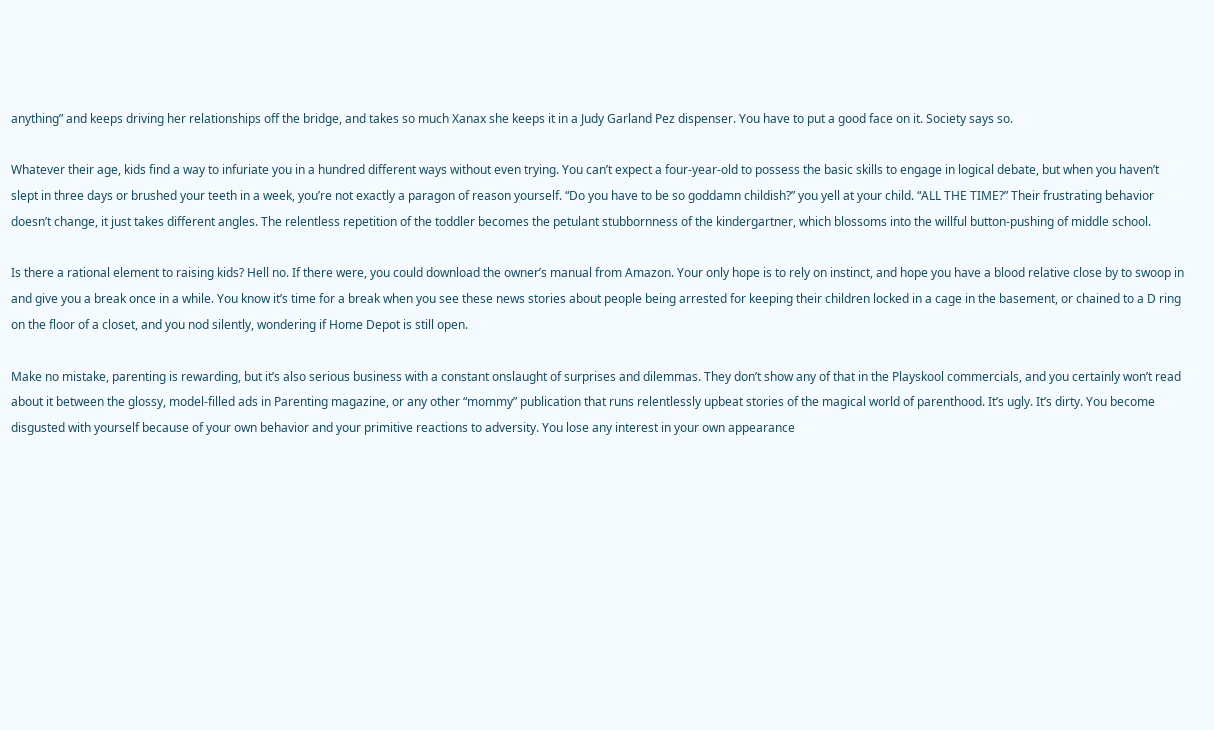anything” and keeps driving her relationships off the bridge, and takes so much Xanax she keeps it in a Judy Garland Pez dispenser. You have to put a good face on it. Society says so.

Whatever their age, kids find a way to infuriate you in a hundred different ways without even trying. You can’t expect a four-year-old to possess the basic skills to engage in logical debate, but when you haven’t slept in three days or brushed your teeth in a week, you’re not exactly a paragon of reason yourself. “Do you have to be so goddamn childish?” you yell at your child. “ALL THE TIME?” Their frustrating behavior doesn’t change, it just takes different angles. The relentless repetition of the toddler becomes the petulant stubbornness of the kindergartner, which blossoms into the willful button-pushing of middle school.

Is there a rational element to raising kids? Hell no. If there were, you could download the owner’s manual from Amazon. Your only hope is to rely on instinct, and hope you have a blood relative close by to swoop in and give you a break once in a while. You know it’s time for a break when you see these news stories about people being arrested for keeping their children locked in a cage in the basement, or chained to a D ring on the floor of a closet, and you nod silently, wondering if Home Depot is still open.

Make no mistake, parenting is rewarding, but it’s also serious business with a constant onslaught of surprises and dilemmas. They don’t show any of that in the Playskool commercials, and you certainly won’t read about it between the glossy, model-filled ads in Parenting magazine, or any other “mommy” publication that runs relentlessly upbeat stories of the magical world of parenthood. It’s ugly. It’s dirty. You become disgusted with yourself because of your own behavior and your primitive reactions to adversity. You lose any interest in your own appearance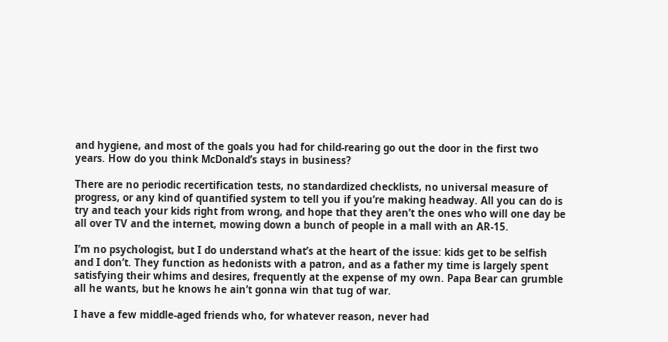and hygiene, and most of the goals you had for child-rearing go out the door in the first two years. How do you think McDonald’s stays in business?

There are no periodic recertification tests, no standardized checklists, no universal measure of progress, or any kind of quantified system to tell you if you’re making headway. All you can do is try and teach your kids right from wrong, and hope that they aren’t the ones who will one day be all over TV and the internet, mowing down a bunch of people in a mall with an AR-15.

I’m no psychologist, but I do understand what’s at the heart of the issue: kids get to be selfish and I don’t. They function as hedonists with a patron, and as a father my time is largely spent satisfying their whims and desires, frequently at the expense of my own. Papa Bear can grumble all he wants, but he knows he ain’t gonna win that tug of war.

I have a few middle-aged friends who, for whatever reason, never had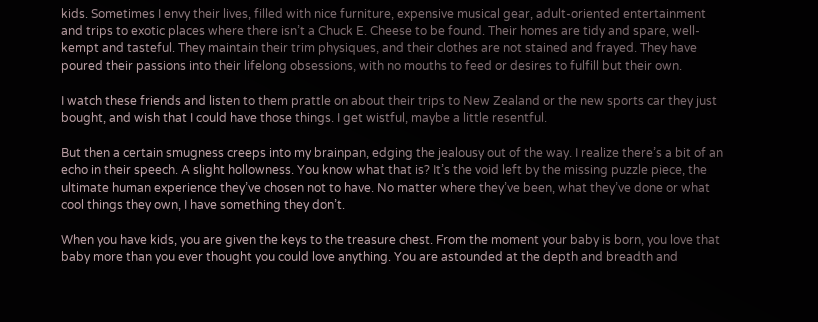kids. Sometimes I envy their lives, filled with nice furniture, expensive musical gear, adult-oriented entertainment and trips to exotic places where there isn’t a Chuck E. Cheese to be found. Their homes are tidy and spare, well-kempt and tasteful. They maintain their trim physiques, and their clothes are not stained and frayed. They have poured their passions into their lifelong obsessions, with no mouths to feed or desires to fulfill but their own.

I watch these friends and listen to them prattle on about their trips to New Zealand or the new sports car they just bought, and wish that I could have those things. I get wistful, maybe a little resentful.

But then a certain smugness creeps into my brainpan, edging the jealousy out of the way. I realize there’s a bit of an echo in their speech. A slight hollowness. You know what that is? It’s the void left by the missing puzzle piece, the ultimate human experience they’ve chosen not to have. No matter where they’ve been, what they’ve done or what cool things they own, I have something they don’t.

When you have kids, you are given the keys to the treasure chest. From the moment your baby is born, you love that baby more than you ever thought you could love anything. You are astounded at the depth and breadth and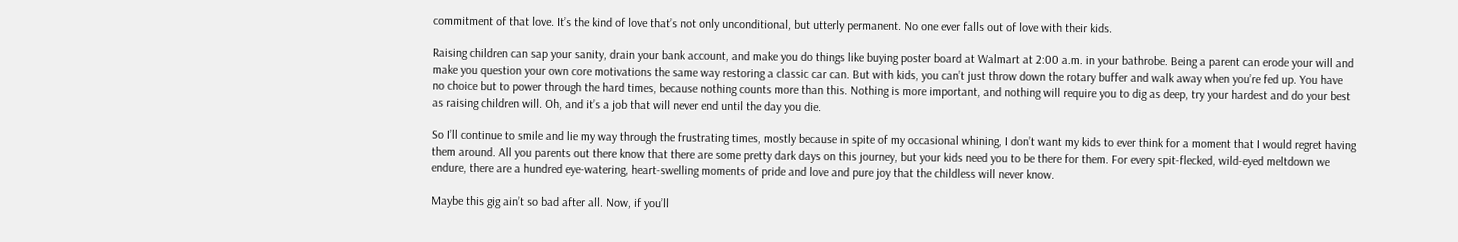commitment of that love. It’s the kind of love that’s not only unconditional, but utterly permanent. No one ever falls out of love with their kids.

Raising children can sap your sanity, drain your bank account, and make you do things like buying poster board at Walmart at 2:00 a.m. in your bathrobe. Being a parent can erode your will and make you question your own core motivations the same way restoring a classic car can. But with kids, you can’t just throw down the rotary buffer and walk away when you’re fed up. You have no choice but to power through the hard times, because nothing counts more than this. Nothing is more important, and nothing will require you to dig as deep, try your hardest and do your best as raising children will. Oh, and it’s a job that will never end until the day you die.

So I’ll continue to smile and lie my way through the frustrating times, mostly because in spite of my occasional whining, I don’t want my kids to ever think for a moment that I would regret having them around. All you parents out there know that there are some pretty dark days on this journey, but your kids need you to be there for them. For every spit-flecked, wild-eyed meltdown we endure, there are a hundred eye-watering, heart-swelling moments of pride and love and pure joy that the childless will never know.

Maybe this gig ain’t so bad after all. Now, if you’ll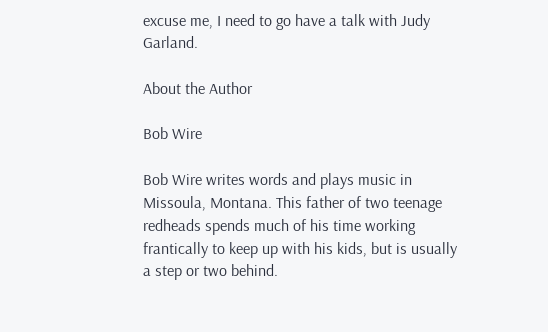excuse me, I need to go have a talk with Judy Garland.

About the Author

Bob Wire

Bob Wire writes words and plays music in Missoula, Montana. This father of two teenage redheads spends much of his time working frantically to keep up with his kids, but is usually a step or two behind.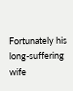Fortunately his long-suffering wife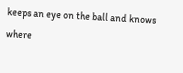keeps an eye on the ball and knows where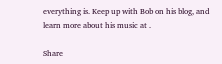everything is. Keep up with Bob on his blog, and learn more about his music at .

Share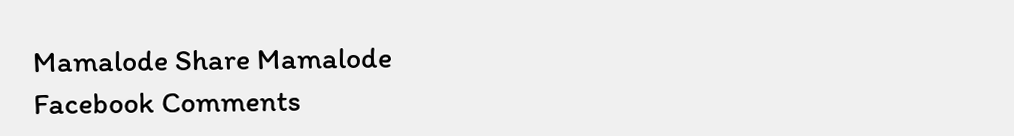Mamalode Share Mamalode
Facebook Comments